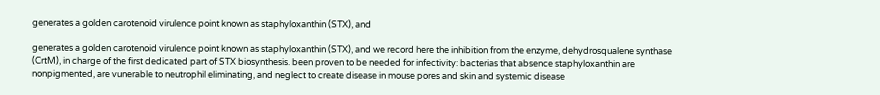generates a golden carotenoid virulence point known as staphyloxanthin (STX), and

generates a golden carotenoid virulence point known as staphyloxanthin (STX), and we record here the inhibition from the enzyme, dehydrosqualene synthase (CrtM), in charge of the first dedicated part of STX biosynthesis. been proven to be needed for infectivity: bacterias that absence staphyloxanthin are nonpigmented, are vunerable to neutrophil eliminating, and neglect to create disease in mouse pores and skin and systemic disease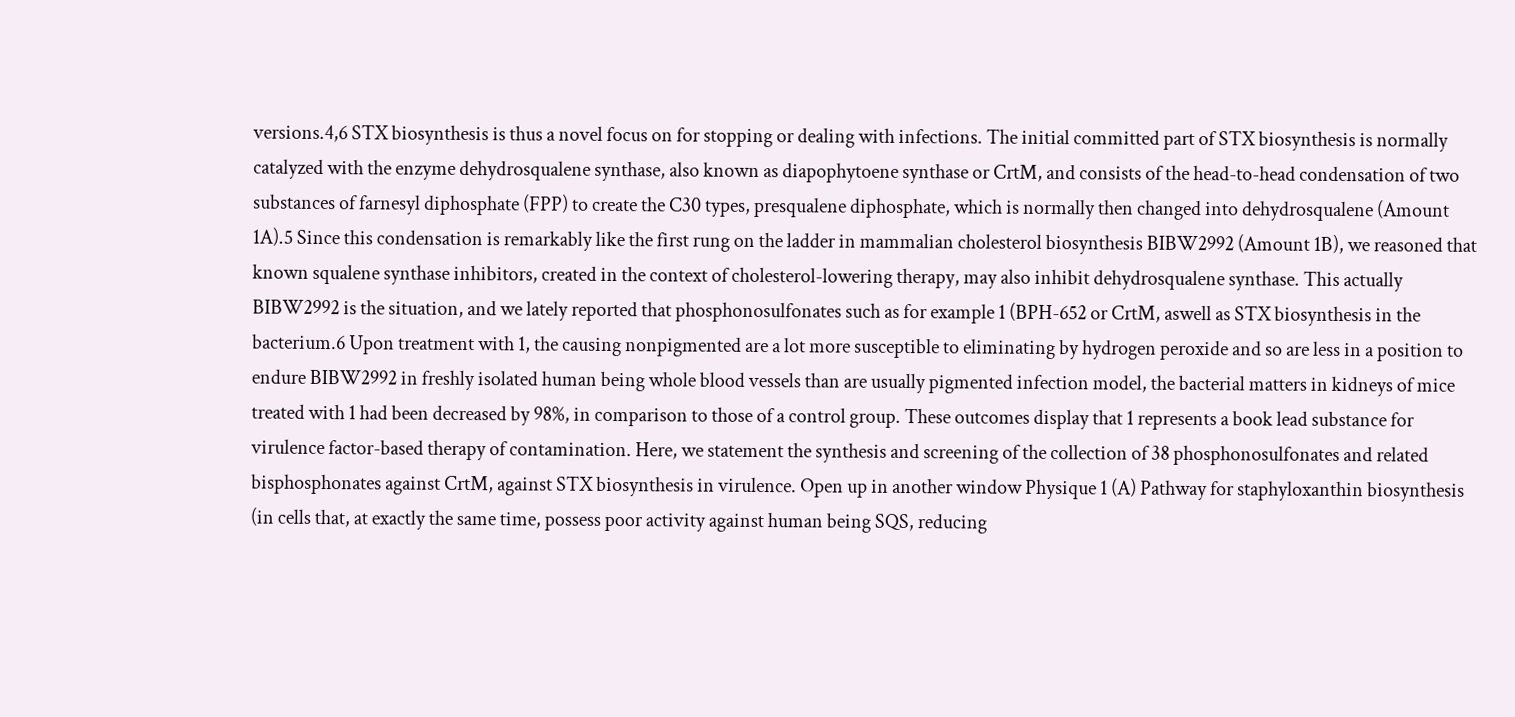versions.4,6 STX biosynthesis is thus a novel focus on for stopping or dealing with infections. The initial committed part of STX biosynthesis is normally catalyzed with the enzyme dehydrosqualene synthase, also known as diapophytoene synthase or CrtM, and consists of the head-to-head condensation of two substances of farnesyl diphosphate (FPP) to create the C30 types, presqualene diphosphate, which is normally then changed into dehydrosqualene (Amount 1A).5 Since this condensation is remarkably like the first rung on the ladder in mammalian cholesterol biosynthesis BIBW2992 (Amount 1B), we reasoned that known squalene synthase inhibitors, created in the context of cholesterol-lowering therapy, may also inhibit dehydrosqualene synthase. This actually BIBW2992 is the situation, and we lately reported that phosphonosulfonates such as for example 1 (BPH-652 or CrtM, aswell as STX biosynthesis in the bacterium.6 Upon treatment with 1, the causing nonpigmented are a lot more susceptible to eliminating by hydrogen peroxide and so are less in a position to endure BIBW2992 in freshly isolated human being whole blood vessels than are usually pigmented infection model, the bacterial matters in kidneys of mice treated with 1 had been decreased by 98%, in comparison to those of a control group. These outcomes display that 1 represents a book lead substance for virulence factor-based therapy of contamination. Here, we statement the synthesis and screening of the collection of 38 phosphonosulfonates and related bisphosphonates against CrtM, against STX biosynthesis in virulence. Open up in another window Physique 1 (A) Pathway for staphyloxanthin biosynthesis (in cells that, at exactly the same time, possess poor activity against human being SQS, reducing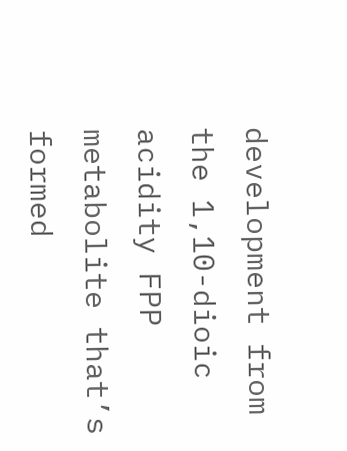development from the 1,10-dioic acidity FPP metabolite that’s formed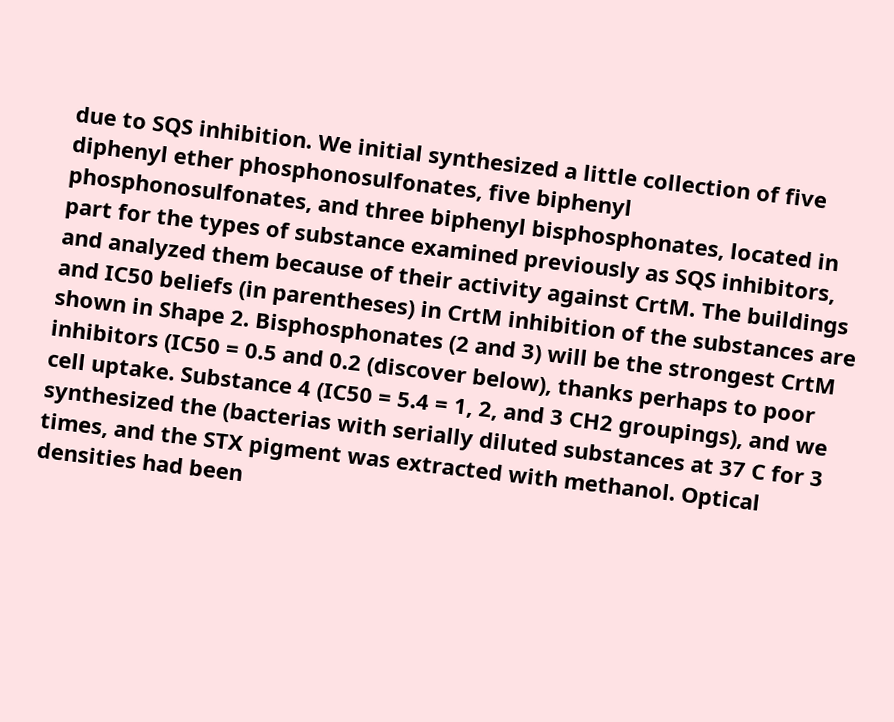due to SQS inhibition. We initial synthesized a little collection of five diphenyl ether phosphonosulfonates, five biphenyl phosphonosulfonates, and three biphenyl bisphosphonates, located in part for the types of substance examined previously as SQS inhibitors, and analyzed them because of their activity against CrtM. The buildings and IC50 beliefs (in parentheses) in CrtM inhibition of the substances are shown in Shape 2. Bisphosphonates (2 and 3) will be the strongest CrtM inhibitors (IC50 = 0.5 and 0.2 (discover below), thanks perhaps to poor cell uptake. Substance 4 (IC50 = 5.4 = 1, 2, and 3 CH2 groupings), and we synthesized the (bacterias with serially diluted substances at 37 C for 3 times, and the STX pigment was extracted with methanol. Optical densities had been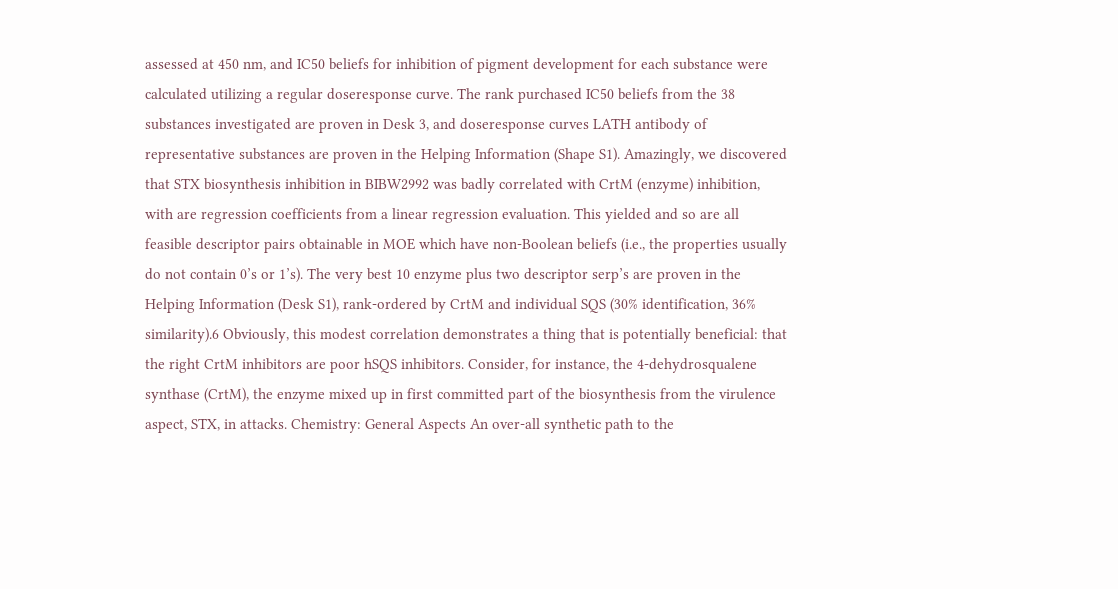assessed at 450 nm, and IC50 beliefs for inhibition of pigment development for each substance were calculated utilizing a regular doseresponse curve. The rank purchased IC50 beliefs from the 38 substances investigated are proven in Desk 3, and doseresponse curves LATH antibody of representative substances are proven in the Helping Information (Shape S1). Amazingly, we discovered that STX biosynthesis inhibition in BIBW2992 was badly correlated with CrtM (enzyme) inhibition, with are regression coefficients from a linear regression evaluation. This yielded and so are all feasible descriptor pairs obtainable in MOE which have non-Boolean beliefs (i.e., the properties usually do not contain 0’s or 1’s). The very best 10 enzyme plus two descriptor serp’s are proven in the Helping Information (Desk S1), rank-ordered by CrtM and individual SQS (30% identification, 36% similarity).6 Obviously, this modest correlation demonstrates a thing that is potentially beneficial: that the right CrtM inhibitors are poor hSQS inhibitors. Consider, for instance, the 4-dehydrosqualene synthase (CrtM), the enzyme mixed up in first committed part of the biosynthesis from the virulence aspect, STX, in attacks. Chemistry: General Aspects An over-all synthetic path to the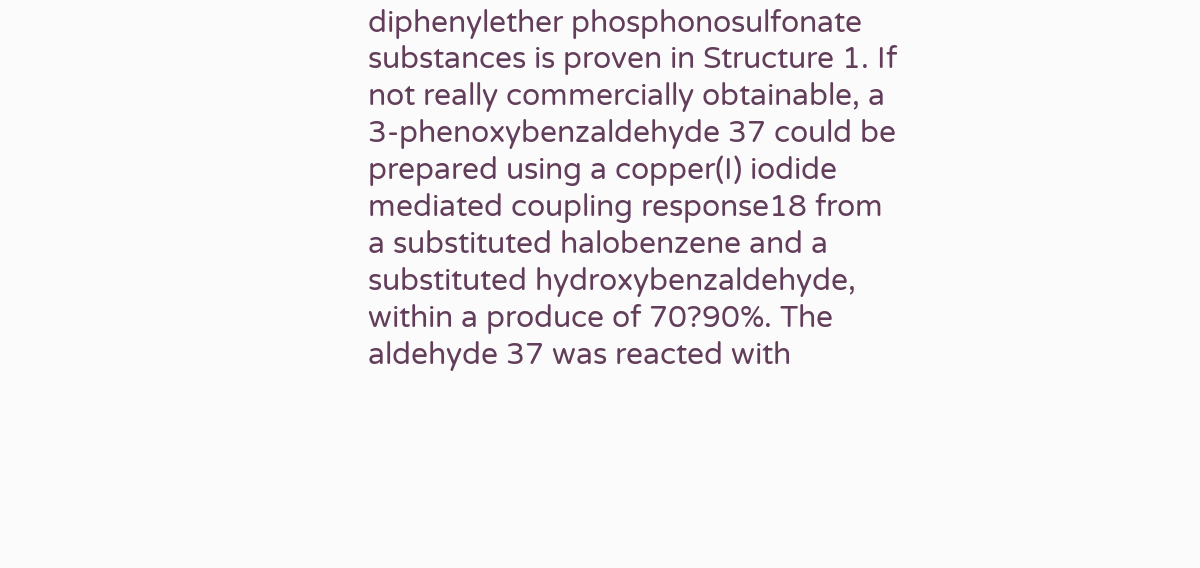diphenylether phosphonosulfonate substances is proven in Structure 1. If not really commercially obtainable, a 3-phenoxybenzaldehyde 37 could be prepared using a copper(I) iodide mediated coupling response18 from a substituted halobenzene and a substituted hydroxybenzaldehyde, within a produce of 70?90%. The aldehyde 37 was reacted with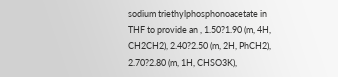sodium triethylphosphonoacetate in THF to provide an , 1.50?1.90 (m, 4H, CH2CH2), 2.40?2.50 (m, 2H, PhCH2), 2.70?2.80 (m, 1H, CHSO3K),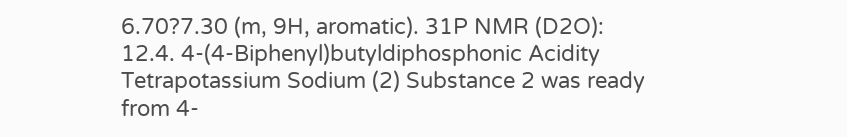6.70?7.30 (m, 9H, aromatic). 31P NMR (D2O): 12.4. 4-(4-Biphenyl)butyldiphosphonic Acidity Tetrapotassium Sodium (2) Substance 2 was ready from 4-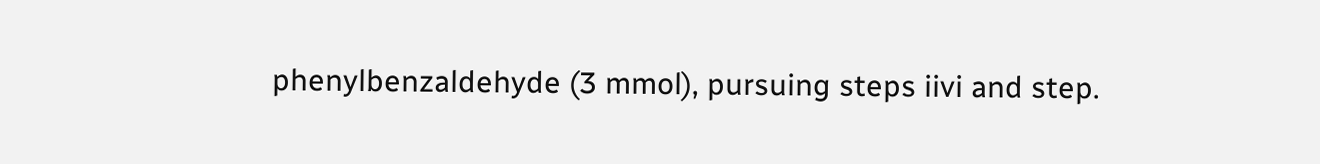phenylbenzaldehyde (3 mmol), pursuing steps iivi and step.